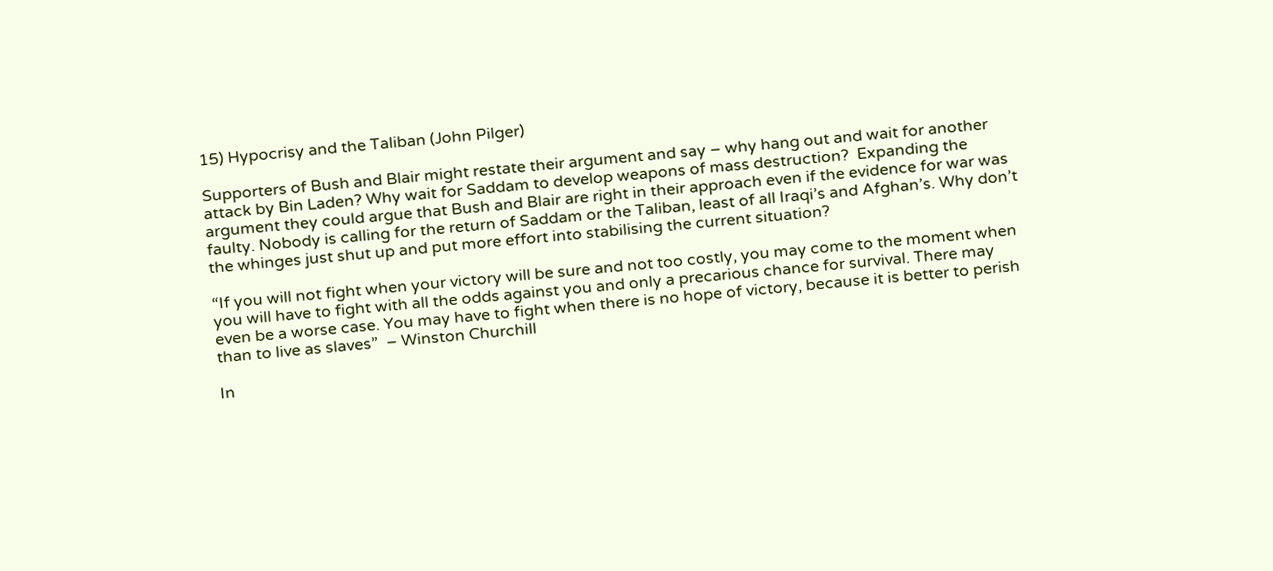15) Hypocrisy and the Taliban (John Pilger)

Supporters of Bush and Blair might restate their argument and say – why hang out and wait for another attack by Bin Laden? Why wait for Saddam to develop weapons of mass destruction?  Expanding the argument they could argue that Bush and Blair are right in their approach even if the evidence for war was faulty. Nobody is calling for the return of Saddam or the Taliban, least of all Iraqi’s and Afghan’s. Why don’t the whinges just shut up and put more effort into stabilising the current situation?

“If you will not fight when your victory will be sure and not too costly, you may come to the moment when you will have to fight with all the odds against you and only a precarious chance for survival. There may even be a worse case. You may have to fight when there is no hope of victory, because it is better to perish than to live as slaves”  – Winston Churchill

In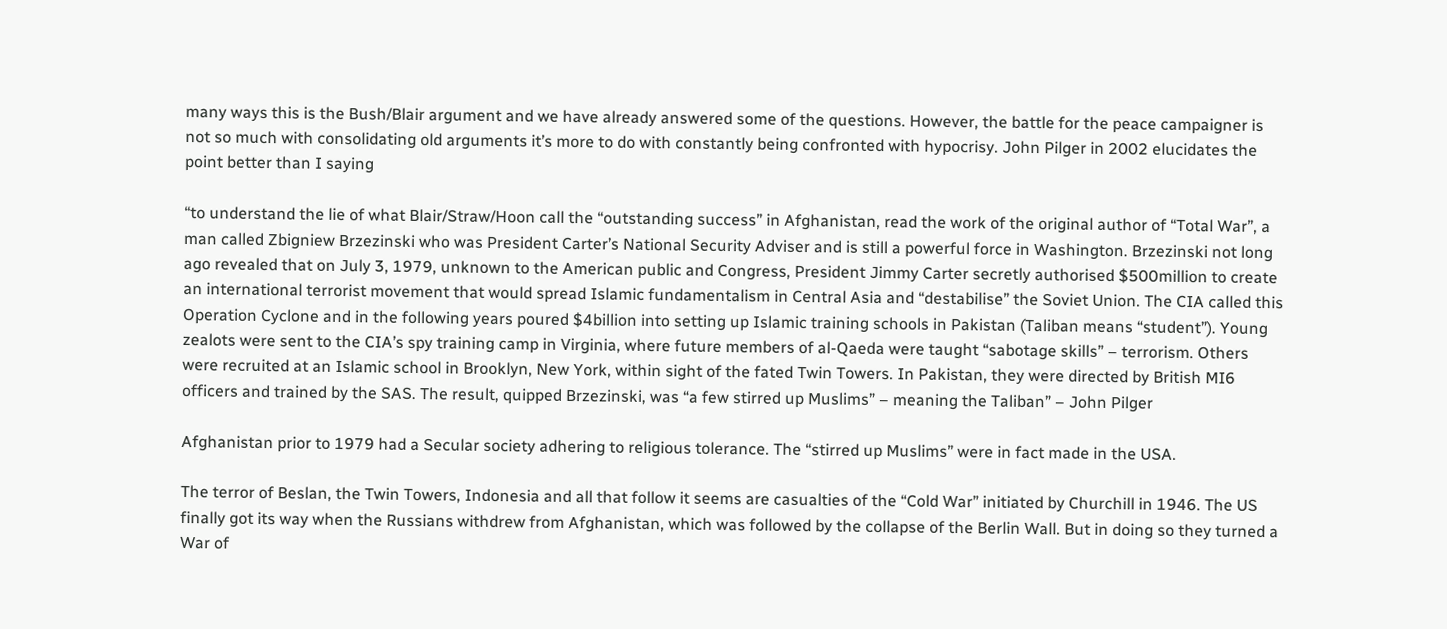many ways this is the Bush/Blair argument and we have already answered some of the questions. However, the battle for the peace campaigner is not so much with consolidating old arguments it’s more to do with constantly being confronted with hypocrisy. John Pilger in 2002 elucidates the point better than I saying

“to understand the lie of what Blair/Straw/Hoon call the “outstanding success” in Afghanistan, read the work of the original author of “Total War”, a man called Zbigniew Brzezinski who was President Carter’s National Security Adviser and is still a powerful force in Washington. Brzezinski not long ago revealed that on July 3, 1979, unknown to the American public and Congress, President Jimmy Carter secretly authorised $500million to create an international terrorist movement that would spread Islamic fundamentalism in Central Asia and “destabilise” the Soviet Union. The CIA called this Operation Cyclone and in the following years poured $4billion into setting up Islamic training schools in Pakistan (Taliban means “student”). Young zealots were sent to the CIA’s spy training camp in Virginia, where future members of al-Qaeda were taught “sabotage skills” – terrorism. Others were recruited at an Islamic school in Brooklyn, New York, within sight of the fated Twin Towers. In Pakistan, they were directed by British MI6 officers and trained by the SAS. The result, quipped Brzezinski, was “a few stirred up Muslims” – meaning the Taliban” – John Pilger

Afghanistan prior to 1979 had a Secular society adhering to religious tolerance. The “stirred up Muslims” were in fact made in the USA.

The terror of Beslan, the Twin Towers, Indonesia and all that follow it seems are casualties of the “Cold War” initiated by Churchill in 1946. The US finally got its way when the Russians withdrew from Afghanistan, which was followed by the collapse of the Berlin Wall. But in doing so they turned a War of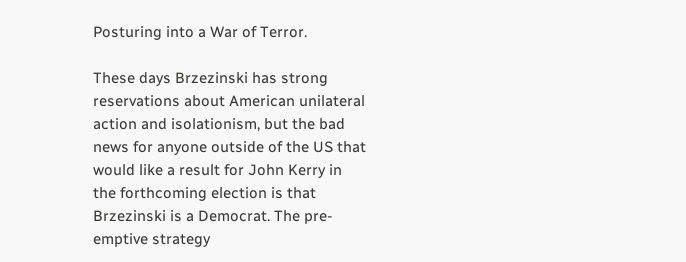Posturing into a War of Terror.

These days Brzezinski has strong reservations about American unilateral action and isolationism, but the bad news for anyone outside of the US that would like a result for John Kerry in the forthcoming election is that Brzezinski is a Democrat. The pre-emptive strategy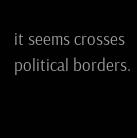it seems crosses political borders.